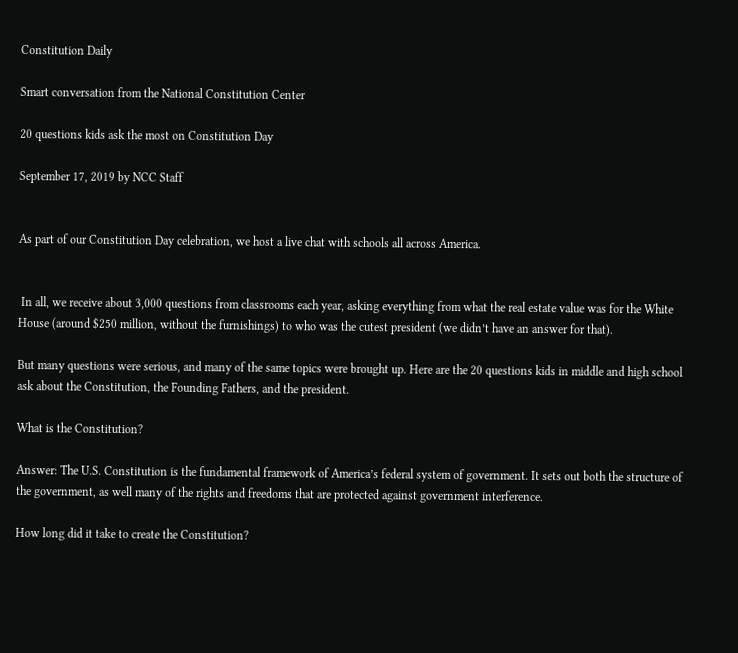Constitution Daily

Smart conversation from the National Constitution Center

20 questions kids ask the most on Constitution Day

September 17, 2019 by NCC Staff


As part of our Constitution Day celebration, we host a live chat with schools all across America.


 In all, we receive about 3,000 questions from classrooms each year, asking everything from what the real estate value was for the White House (around $250 million, without the furnishings) to who was the cutest president (we didn’t have an answer for that).

But many questions were serious, and many of the same topics were brought up. Here are the 20 questions kids in middle and high school ask about the Constitution, the Founding Fathers, and the president.

What is the Constitution?

Answer: The U.S. Constitution is the fundamental framework of America’s federal system of government. It sets out both the structure of the government, as well many of the rights and freedoms that are protected against government interference.

How long did it take to create the Constitution?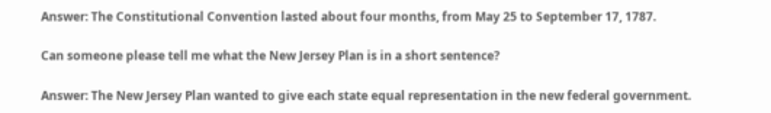Answer: The Constitutional Convention lasted about four months, from May 25 to September 17, 1787.

Can someone please tell me what the New Jersey Plan is in a short sentence?

Answer: The New Jersey Plan wanted to give each state equal representation in the new federal government.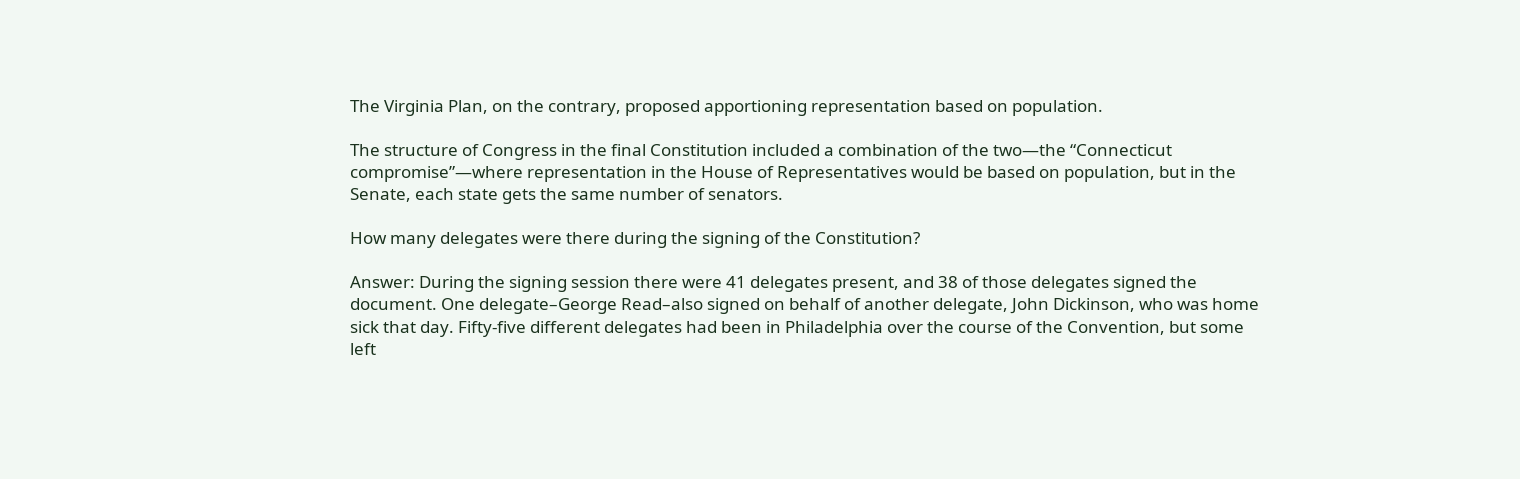The Virginia Plan, on the contrary, proposed apportioning representation based on population.

The structure of Congress in the final Constitution included a combination of the two—the “Connecticut compromise”—where representation in the House of Representatives would be based on population, but in the Senate, each state gets the same number of senators.

How many delegates were there during the signing of the Constitution?

Answer: During the signing session there were 41 delegates present, and 38 of those delegates signed the document. One delegate–George Read–also signed on behalf of another delegate, John Dickinson, who was home sick that day. Fifty-five different delegates had been in Philadelphia over the course of the Convention, but some left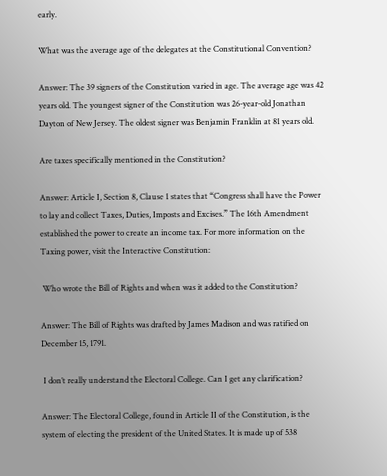early.

What was the average age of the delegates at the Constitutional Convention?

Answer: The 39 signers of the Constitution varied in age. The average age was 42 years old. The youngest signer of the Constitution was 26-year-old Jonathan Dayton of New Jersey. The oldest signer was Benjamin Franklin at 81 years old.

Are taxes specifically mentioned in the Constitution?

Answer: Article I, Section 8, Clause 1 states that “Congress shall have the Power to lay and collect Taxes, Duties, Imposts and Excises.” The 16th Amendment established the power to create an income tax. For more information on the Taxing power, visit the Interactive Constitution:

 Who wrote the Bill of Rights and when was it added to the Constitution?

Answer: The Bill of Rights was drafted by James Madison and was ratified on December 15, 1791.

 I don’t really understand the Electoral College. Can I get any clarification?

Answer: The Electoral College, found in Article II of the Constitution, is the system of electing the president of the United States. It is made up of 538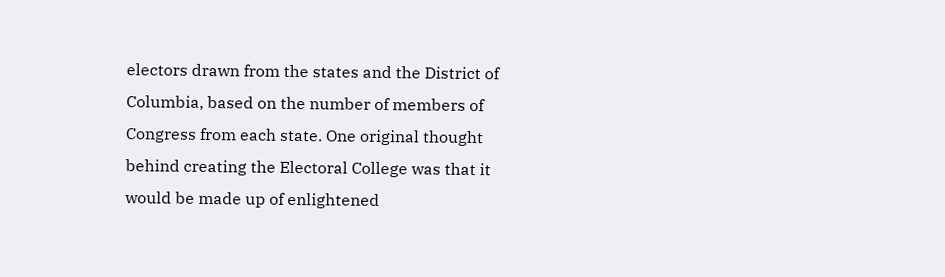electors drawn from the states and the District of Columbia, based on the number of members of Congress from each state. One original thought behind creating the Electoral College was that it would be made up of enlightened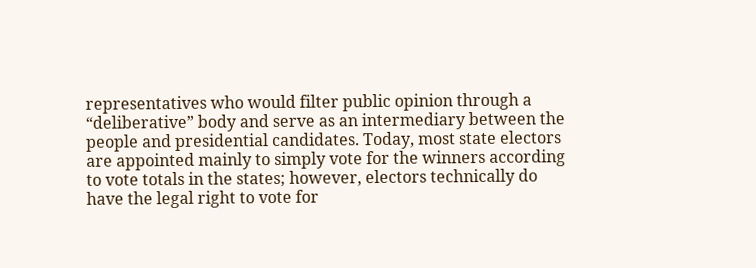representatives who would filter public opinion through a “deliberative” body and serve as an intermediary between the people and presidential candidates. Today, most state electors are appointed mainly to simply vote for the winners according to vote totals in the states; however, electors technically do have the legal right to vote for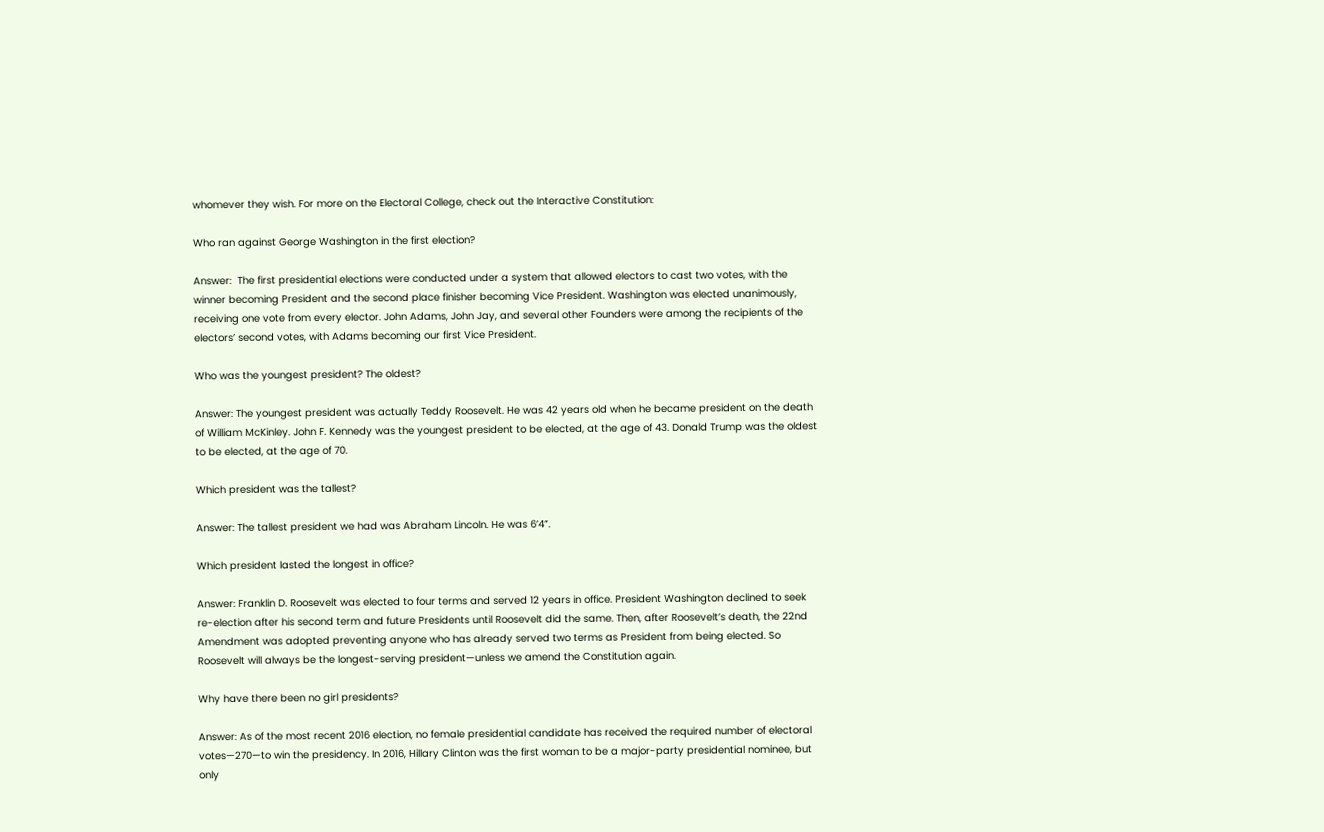whomever they wish. For more on the Electoral College, check out the Interactive Constitution:

Who ran against George Washington in the first election?

Answer:  The first presidential elections were conducted under a system that allowed electors to cast two votes, with the winner becoming President and the second place finisher becoming Vice President. Washington was elected unanimously, receiving one vote from every elector. John Adams, John Jay, and several other Founders were among the recipients of the electors’ second votes, with Adams becoming our first Vice President.

Who was the youngest president? The oldest?

Answer: The youngest president was actually Teddy Roosevelt. He was 42 years old when he became president on the death of William McKinley. John F. Kennedy was the youngest president to be elected, at the age of 43. Donald Trump was the oldest to be elected, at the age of 70.

Which president was the tallest?

Answer: The tallest president we had was Abraham Lincoln. He was 6’4”.

Which president lasted the longest in office?

Answer: Franklin D. Roosevelt was elected to four terms and served 12 years in office. President Washington declined to seek re-election after his second term and future Presidents until Roosevelt did the same. Then, after Roosevelt’s death, the 22nd Amendment was adopted preventing anyone who has already served two terms as President from being elected. So Roosevelt will always be the longest-serving president—unless we amend the Constitution again.

Why have there been no girl presidents?

Answer: As of the most recent 2016 election, no female presidential candidate has received the required number of electoral votes—270—to win the presidency. In 2016, Hillary Clinton was the first woman to be a major-party presidential nominee, but only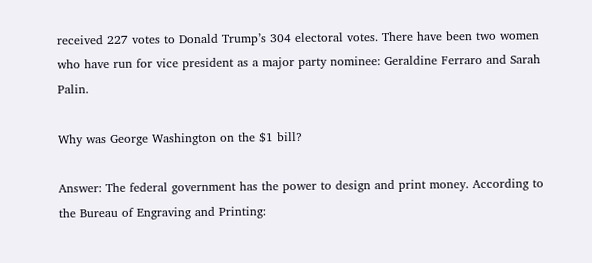received 227 votes to Donald Trump’s 304 electoral votes. There have been two women who have run for vice president as a major party nominee: Geraldine Ferraro and Sarah Palin.

Why was George Washington on the $1 bill?

Answer: The federal government has the power to design and print money. According to the Bureau of Engraving and Printing: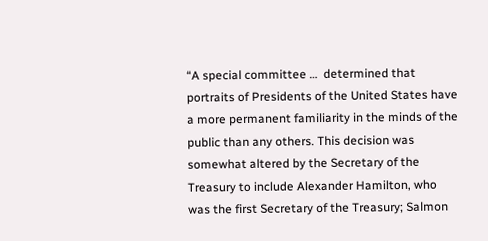“A special committee …  determined that portraits of Presidents of the United States have a more permanent familiarity in the minds of the public than any others. This decision was somewhat altered by the Secretary of the Treasury to include Alexander Hamilton, who was the first Secretary of the Treasury; Salmon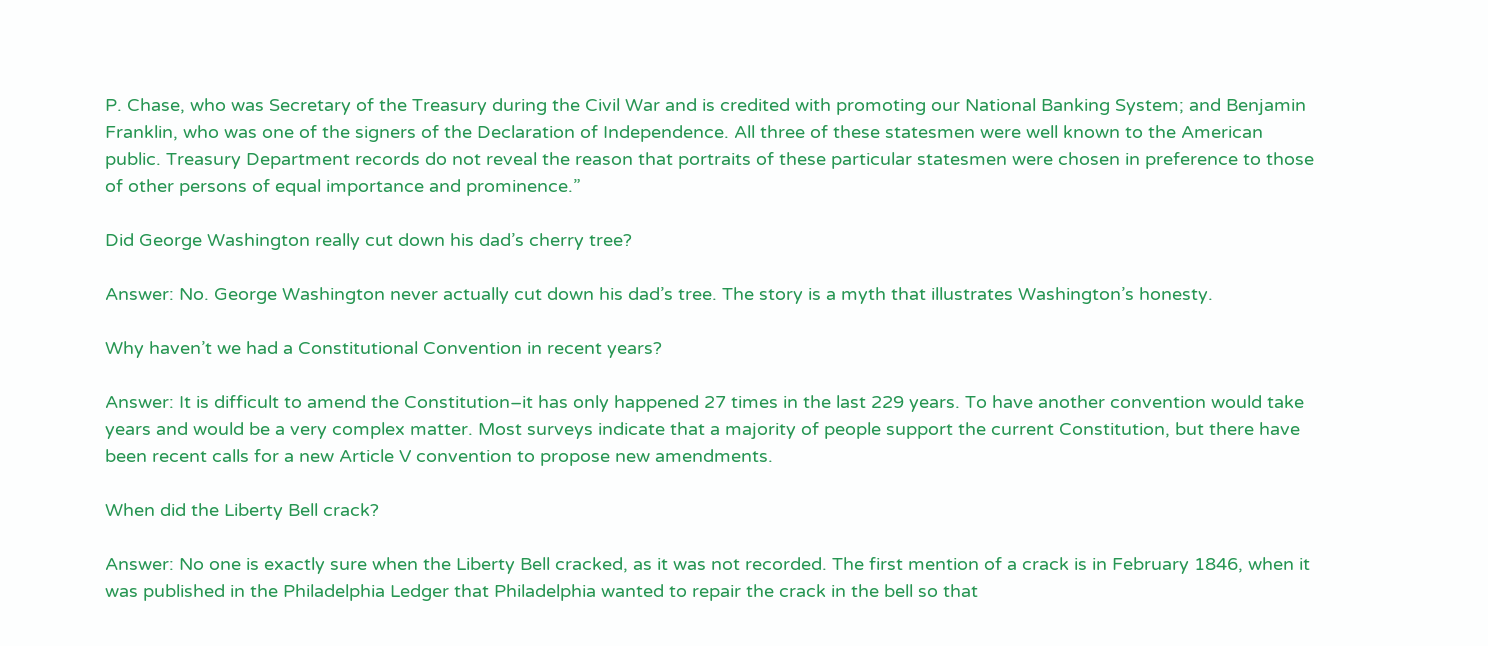P. Chase, who was Secretary of the Treasury during the Civil War and is credited with promoting our National Banking System; and Benjamin Franklin, who was one of the signers of the Declaration of Independence. All three of these statesmen were well known to the American public. Treasury Department records do not reveal the reason that portraits of these particular statesmen were chosen in preference to those of other persons of equal importance and prominence.”

Did George Washington really cut down his dad’s cherry tree?

Answer: No. George Washington never actually cut down his dad’s tree. The story is a myth that illustrates Washington’s honesty.

Why haven’t we had a Constitutional Convention in recent years?

Answer: It is difficult to amend the Constitution–it has only happened 27 times in the last 229 years. To have another convention would take years and would be a very complex matter. Most surveys indicate that a majority of people support the current Constitution, but there have been recent calls for a new Article V convention to propose new amendments.

When did the Liberty Bell crack?

Answer: No one is exactly sure when the Liberty Bell cracked, as it was not recorded. The first mention of a crack is in February 1846, when it was published in the Philadelphia Ledger that Philadelphia wanted to repair the crack in the bell so that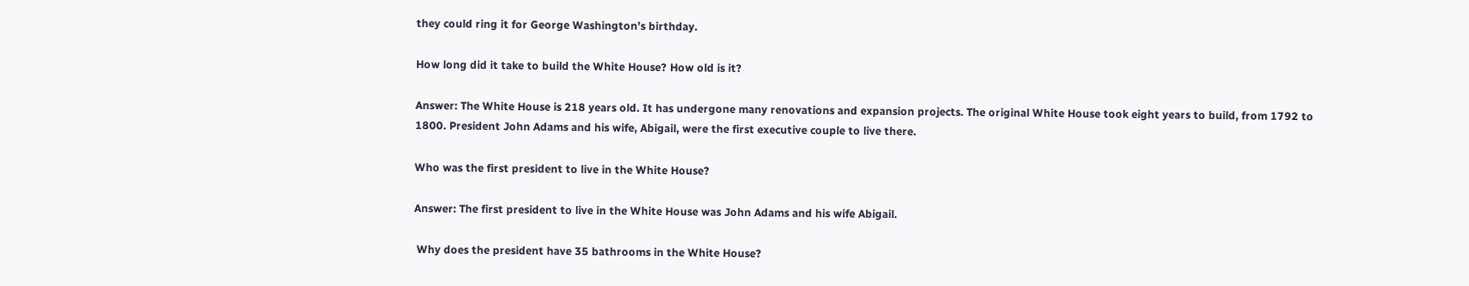they could ring it for George Washington’s birthday.

How long did it take to build the White House? How old is it?

Answer: The White House is 218 years old. It has undergone many renovations and expansion projects. The original White House took eight years to build, from 1792 to 1800. President John Adams and his wife, Abigail, were the first executive couple to live there.

Who was the first president to live in the White House?

Answer: The first president to live in the White House was John Adams and his wife Abigail.

 Why does the president have 35 bathrooms in the White House?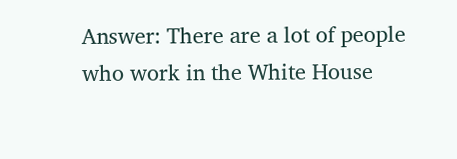Answer: There are a lot of people who work in the White House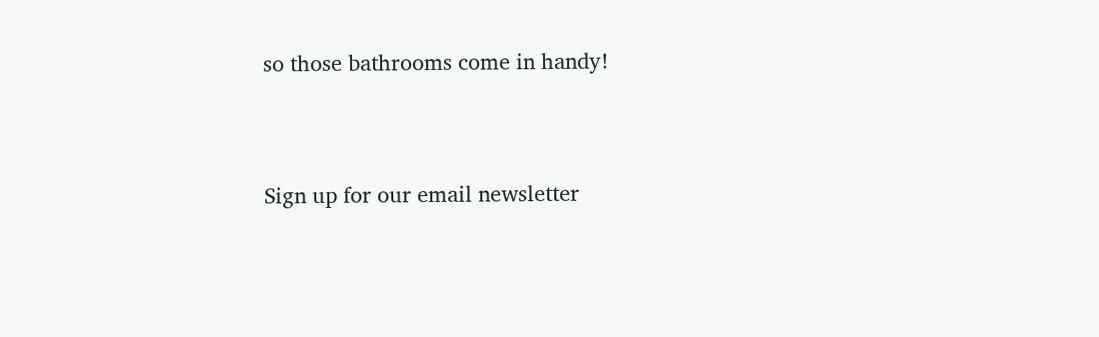so those bathrooms come in handy!


Sign up for our email newsletter